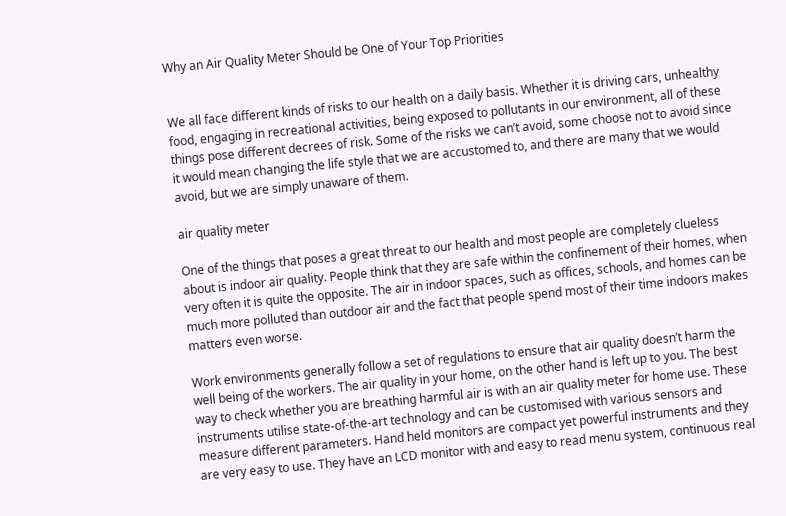Why an Air Quality Meter Should be One of Your Top Priorities


We all face different kinds of risks to our health on a daily basis. Whether it is driving cars, unhealthy food, engaging in recreational activities, being exposed to pollutants in our environment, all of these things pose different decrees of risk. Some of the risks we can’t avoid, some choose not to avoid since it would mean changing the life style that we are accustomed to, and there are many that we would avoid, but we are simply unaware of them.

air quality meter

One of the things that poses a great threat to our health and most people are completely clueless about is indoor air quality. People think that they are safe within the confinement of their homes, when very often it is quite the opposite. The air in indoor spaces, such as offices, schools, and homes can be much more polluted than outdoor air and the fact that people spend most of their time indoors makes matters even worse.

Work environments generally follow a set of regulations to ensure that air quality doesn’t harm the well being of the workers. The air quality in your home, on the other hand is left up to you. The best way to check whether you are breathing harmful air is with an air quality meter for home use. These instruments utilise state-of-the-art technology and can be customised with various sensors and measure different parameters. Hand held monitors are compact yet powerful instruments and they are very easy to use. They have an LCD monitor with and easy to read menu system, continuous real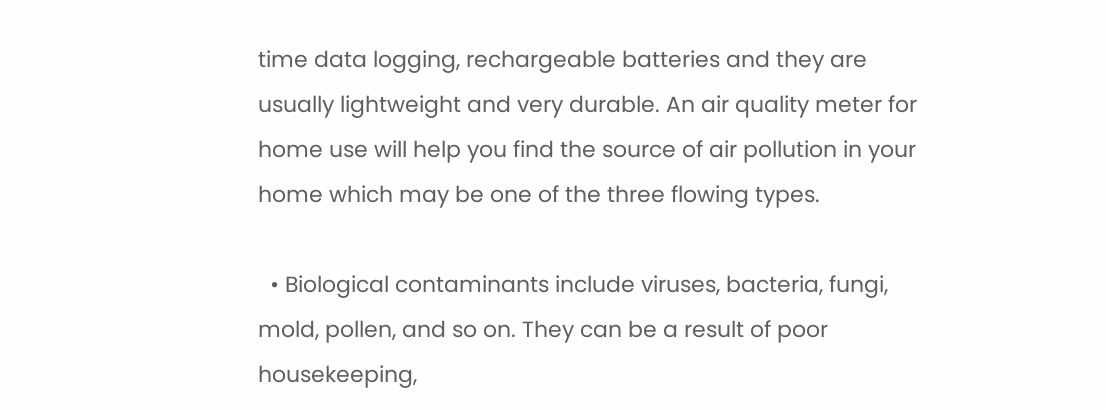time data logging, rechargeable batteries and they are usually lightweight and very durable. An air quality meter for home use will help you find the source of air pollution in your home which may be one of the three flowing types.

  • Biological contaminants include viruses, bacteria, fungi, mold, pollen, and so on. They can be a result of poor housekeeping,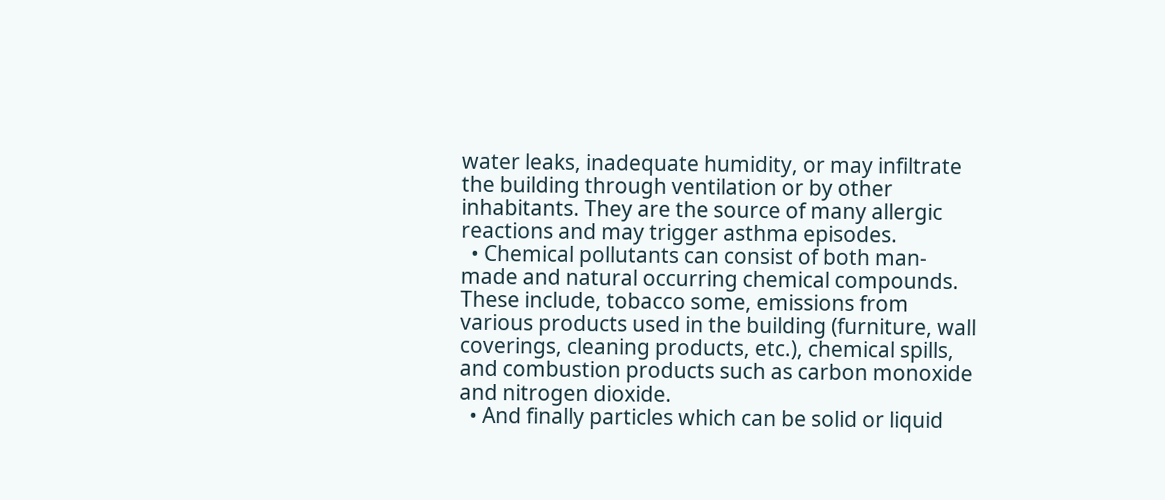water leaks, inadequate humidity, or may infiltrate the building through ventilation or by other inhabitants. They are the source of many allergic reactions and may trigger asthma episodes.
  • Chemical pollutants can consist of both man-made and natural occurring chemical compounds. These include, tobacco some, emissions from various products used in the building (furniture, wall coverings, cleaning products, etc.), chemical spills, and combustion products such as carbon monoxide and nitrogen dioxide.
  • And finally particles which can be solid or liquid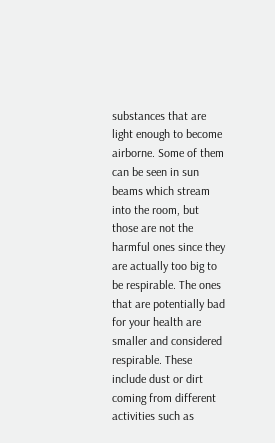substances that are light enough to become airborne. Some of them can be seen in sun beams which stream into the room, but those are not the harmful ones since they are actually too big to be respirable. The ones that are potentially bad for your health are smaller and considered respirable. These include dust or dirt coming from different activities such as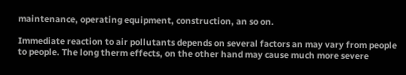maintenance, operating equipment, construction, an so on.

Immediate reaction to air pollutants depends on several factors an may vary from people to people. The long therm effects, on the other hand may cause much more severe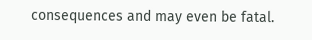consequences and may even be fatal.